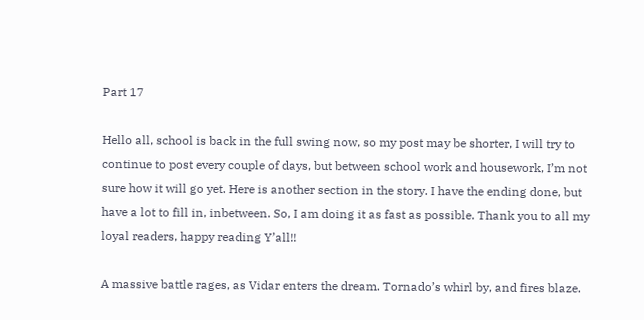Part 17

Hello all, school is back in the full swing now, so my post may be shorter, I will try to continue to post every couple of days, but between school work and housework, I’m not sure how it will go yet. Here is another section in the story. I have the ending done, but have a lot to fill in, inbetween. So, I am doing it as fast as possible. Thank you to all my loyal readers, happy reading Y’all!!

A massive battle rages, as Vidar enters the dream. Tornado’s whirl by, and fires blaze.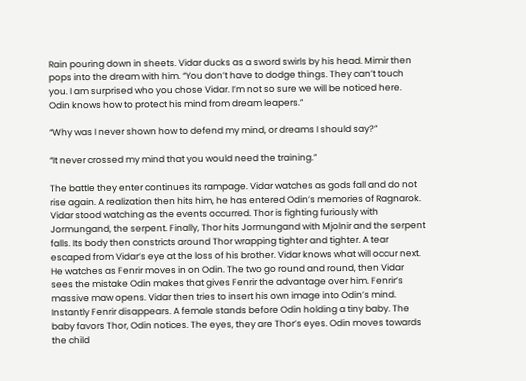Rain pouring down in sheets. Vidar ducks as a sword swirls by his head. Mimir then pops into the dream with him. “You don’t have to dodge things. They can’t touch you. I am surprised who you chose Vidar. I’m not so sure we will be noticed here. Odin knows how to protect his mind from dream leapers.”

“Why was I never shown how to defend my mind, or dreams I should say?”

“It never crossed my mind that you would need the training.”

The battle they enter continues its rampage. Vidar watches as gods fall and do not rise again. A realization then hits him, he has entered Odin’s memories of Ragnarok. Vidar stood watching as the events occurred. Thor is fighting furiously with Jormungand, the serpent. Finally, Thor hits Jormungand with Mjolnir and the serpent falls. Its body then constricts around Thor wrapping tighter and tighter. A tear escaped from Vidar’s eye at the loss of his brother. Vidar knows what will occur next. He watches as Fenrir moves in on Odin. The two go round and round, then Vidar sees the mistake Odin makes that gives Fenrir the advantage over him. Fenrir’s massive maw opens. Vidar then tries to insert his own image into Odin’s mind. Instantly Fenrir disappears. A female stands before Odin holding a tiny baby. The baby favors Thor, Odin notices. The eyes, they are Thor’s eyes. Odin moves towards the child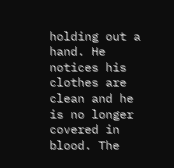holding out a hand. He notices his clothes are clean and he is no longer covered in blood. The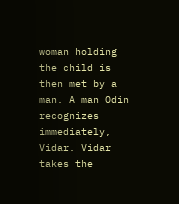woman holding the child is then met by a man. A man Odin recognizes immediately, Vidar. Vidar takes the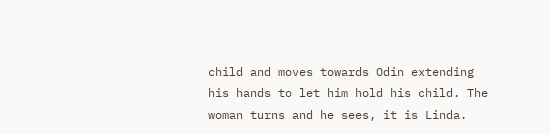child and moves towards Odin extending his hands to let him hold his child. The woman turns and he sees, it is Linda.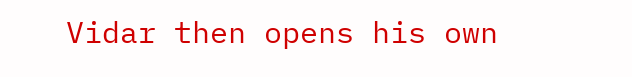Vidar then opens his own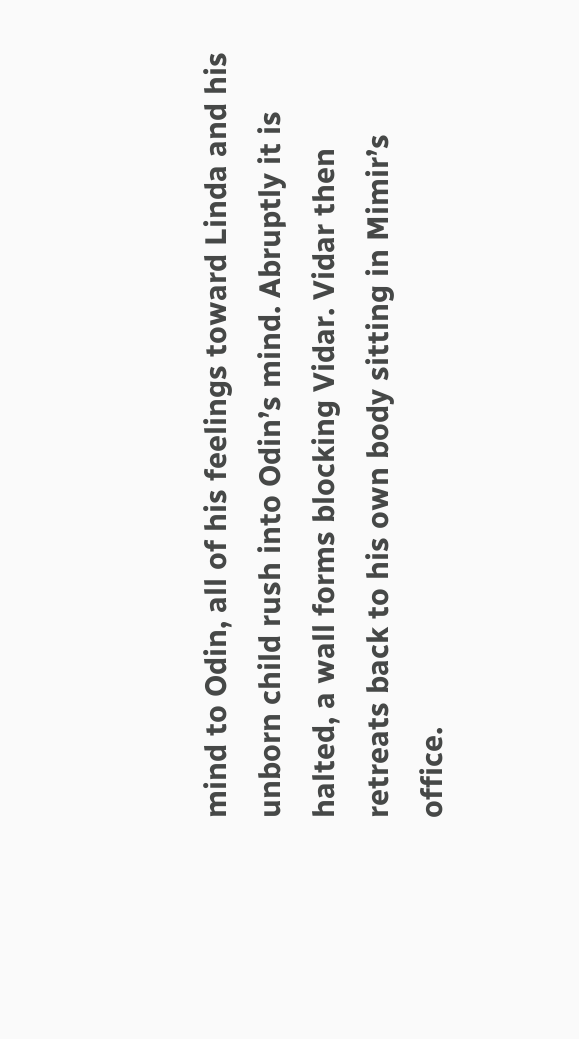mind to Odin, all of his feelings toward Linda and his unborn child rush into Odin’s mind. Abruptly it is halted, a wall forms blocking Vidar. Vidar then retreats back to his own body sitting in Mimir’s office.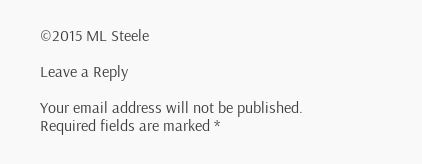©2015 ML Steele

Leave a Reply

Your email address will not be published. Required fields are marked *